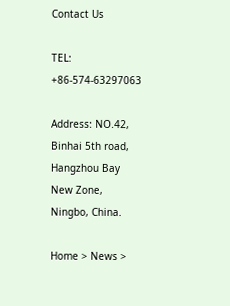Contact Us

TEL: +86-574-63297063

Address: NO.42, Binhai 5th road, Hangzhou Bay New Zone, Ningbo, China.

Home > News >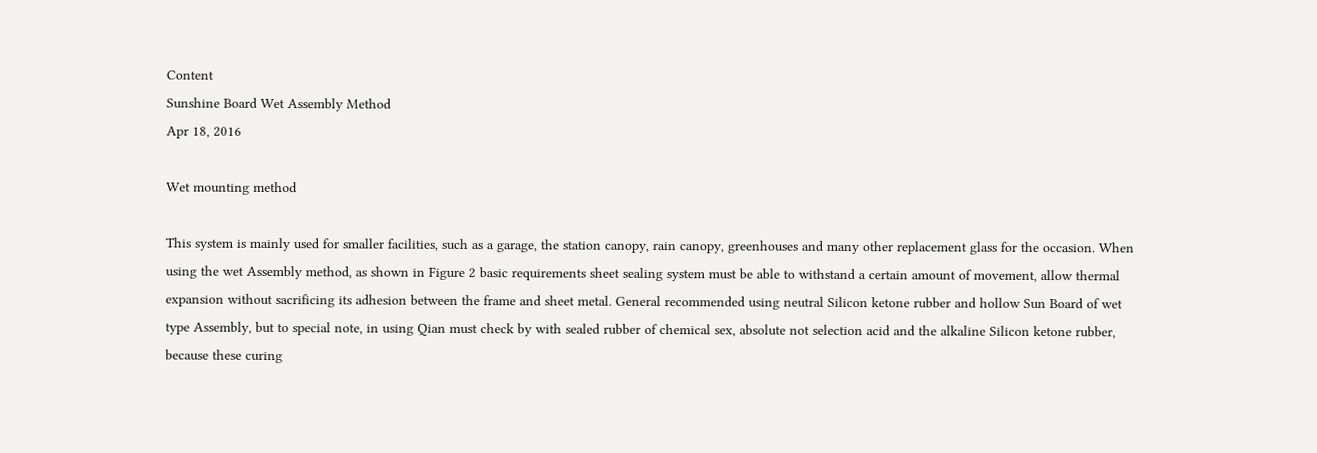Content
Sunshine Board Wet Assembly Method
Apr 18, 2016

Wet mounting method

This system is mainly used for smaller facilities, such as a garage, the station canopy, rain canopy, greenhouses and many other replacement glass for the occasion. When using the wet Assembly method, as shown in Figure 2 basic requirements sheet sealing system must be able to withstand a certain amount of movement, allow thermal expansion without sacrificing its adhesion between the frame and sheet metal. General recommended using neutral Silicon ketone rubber and hollow Sun Board of wet type Assembly, but to special note, in using Qian must check by with sealed rubber of chemical sex, absolute not selection acid and the alkaline Silicon ketone rubber, because these curing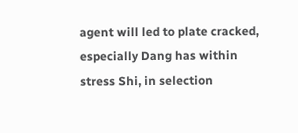agent will led to plate cracked, especially Dang has within stress Shi, in selection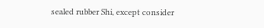sealed rubber Shi, except consider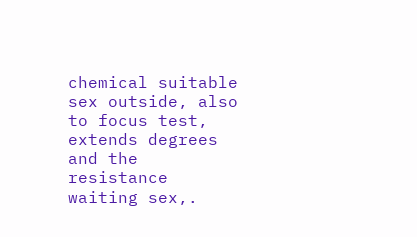chemical suitable sex outside, also to focus test, extends degrees and the resistance waiting sex,.